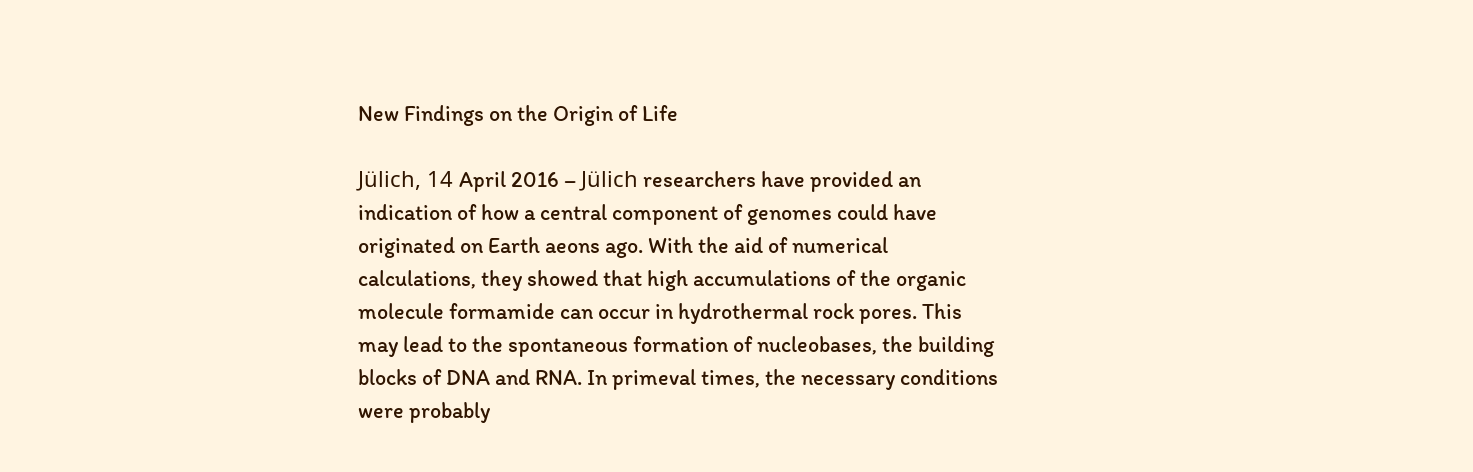New Findings on the Origin of Life

Jülich, 14 April 2016 – Jülich researchers have provided an indication of how a central component of genomes could have originated on Earth aeons ago. With the aid of numerical calculations, they showed that high accumulations of the organic molecule formamide can occur in hydrothermal rock pores. This may lead to the spontaneous formation of nucleobases, the building blocks of DNA and RNA. In primeval times, the necessary conditions were probably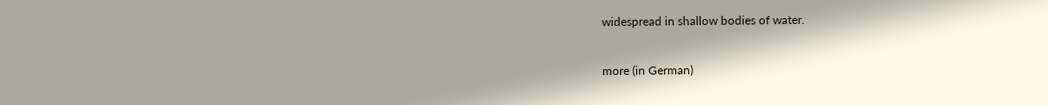widespread in shallow bodies of water.

more (in German)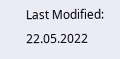Last Modified: 22.05.2022